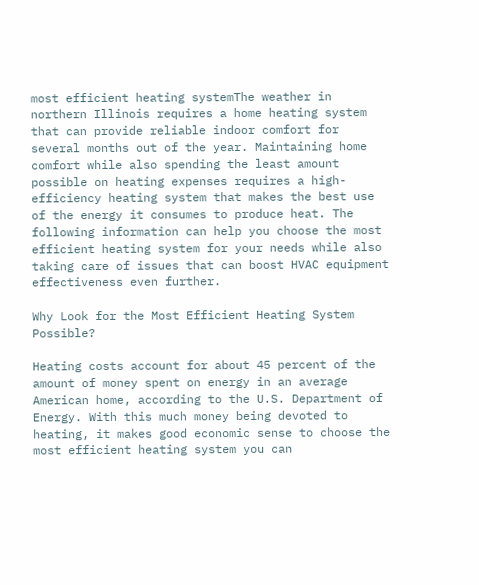most efficient heating systemThe weather in northern Illinois requires a home heating system that can provide reliable indoor comfort for several months out of the year. Maintaining home comfort while also spending the least amount possible on heating expenses requires a high-efficiency heating system that makes the best use of the energy it consumes to produce heat. The following information can help you choose the most efficient heating system for your needs while also taking care of issues that can boost HVAC equipment effectiveness even further.

Why Look for the Most Efficient Heating System Possible?

Heating costs account for about 45 percent of the amount of money spent on energy in an average American home, according to the U.S. Department of Energy. With this much money being devoted to heating, it makes good economic sense to choose the most efficient heating system you can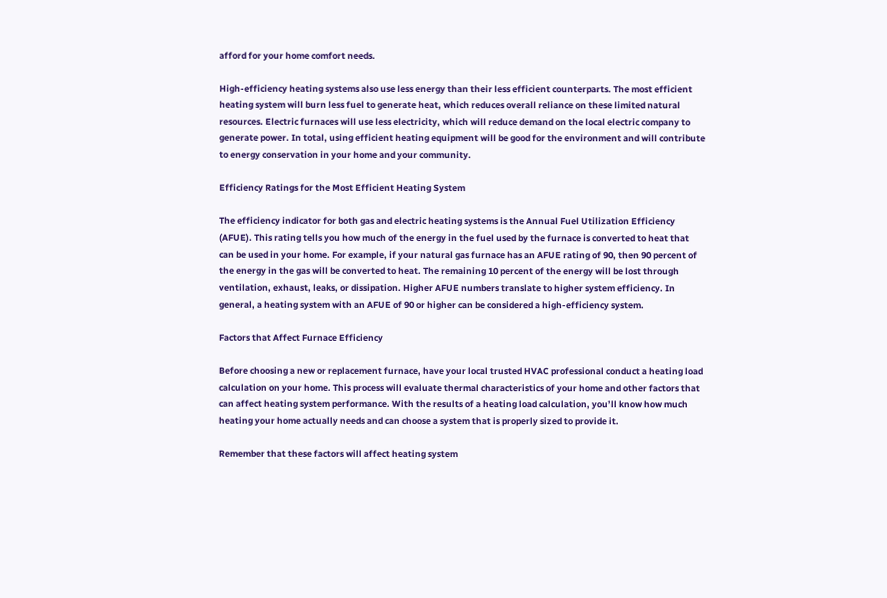afford for your home comfort needs.

High-efficiency heating systems also use less energy than their less efficient counterparts. The most efficient heating system will burn less fuel to generate heat, which reduces overall reliance on these limited natural resources. Electric furnaces will use less electricity, which will reduce demand on the local electric company to generate power. In total, using efficient heating equipment will be good for the environment and will contribute to energy conservation in your home and your community.

Efficiency Ratings for the Most Efficient Heating System

The efficiency indicator for both gas and electric heating systems is the Annual Fuel Utilization Efficiency (AFUE). This rating tells you how much of the energy in the fuel used by the furnace is converted to heat that can be used in your home. For example, if your natural gas furnace has an AFUE rating of 90, then 90 percent of the energy in the gas will be converted to heat. The remaining 10 percent of the energy will be lost through ventilation, exhaust, leaks, or dissipation. Higher AFUE numbers translate to higher system efficiency. In general, a heating system with an AFUE of 90 or higher can be considered a high-efficiency system.

Factors that Affect Furnace Efficiency

Before choosing a new or replacement furnace, have your local trusted HVAC professional conduct a heating load calculation on your home. This process will evaluate thermal characteristics of your home and other factors that can affect heating system performance. With the results of a heating load calculation, you’ll know how much heating your home actually needs and can choose a system that is properly sized to provide it.

Remember that these factors will affect heating system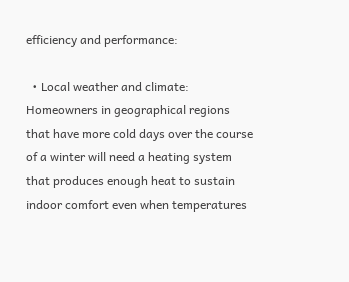efficiency and performance:

  • Local weather and climate: Homeowners in geographical regions that have more cold days over the course of a winter will need a heating system that produces enough heat to sustain indoor comfort even when temperatures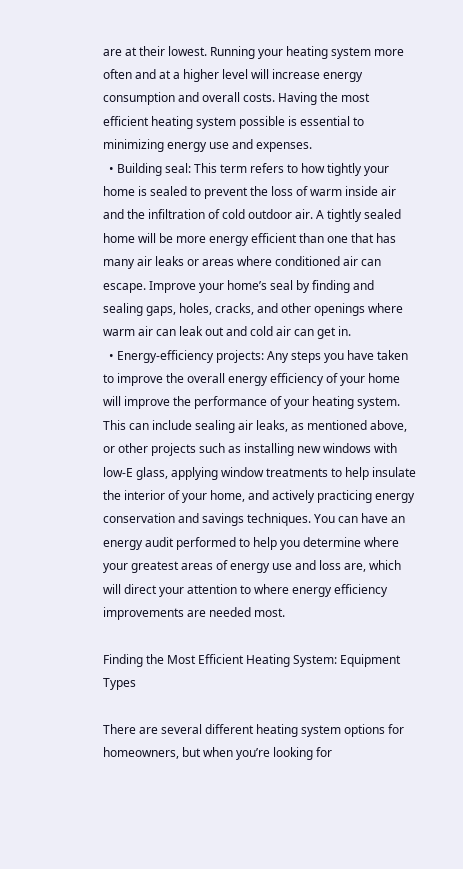are at their lowest. Running your heating system more often and at a higher level will increase energy consumption and overall costs. Having the most efficient heating system possible is essential to minimizing energy use and expenses.
  • Building seal: This term refers to how tightly your home is sealed to prevent the loss of warm inside air and the infiltration of cold outdoor air. A tightly sealed home will be more energy efficient than one that has many air leaks or areas where conditioned air can escape. Improve your home’s seal by finding and sealing gaps, holes, cracks, and other openings where warm air can leak out and cold air can get in.
  • Energy-efficiency projects: Any steps you have taken to improve the overall energy efficiency of your home will improve the performance of your heating system. This can include sealing air leaks, as mentioned above, or other projects such as installing new windows with low-E glass, applying window treatments to help insulate the interior of your home, and actively practicing energy conservation and savings techniques. You can have an energy audit performed to help you determine where your greatest areas of energy use and loss are, which will direct your attention to where energy efficiency improvements are needed most.

Finding the Most Efficient Heating System: Equipment Types

There are several different heating system options for homeowners, but when you’re looking for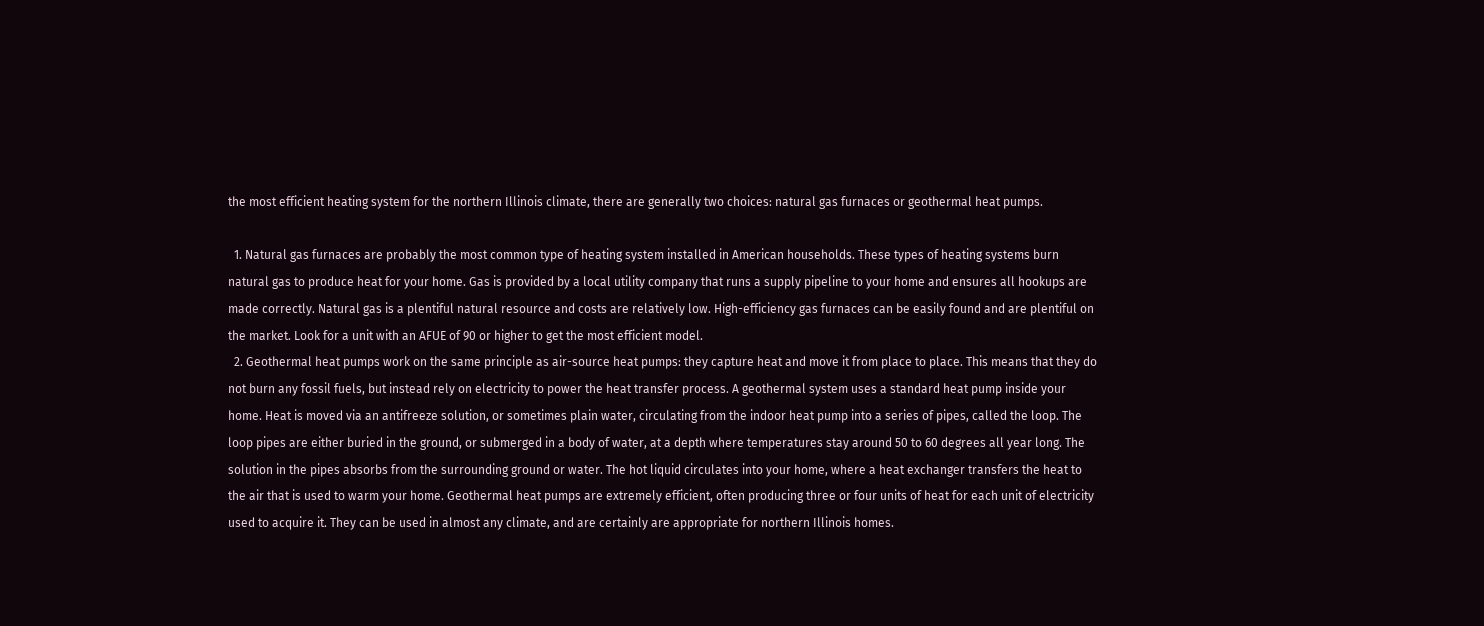the most efficient heating system for the northern Illinois climate, there are generally two choices: natural gas furnaces or geothermal heat pumps.

  1. Natural gas furnaces are probably the most common type of heating system installed in American households. These types of heating systems burn natural gas to produce heat for your home. Gas is provided by a local utility company that runs a supply pipeline to your home and ensures all hookups are made correctly. Natural gas is a plentiful natural resource and costs are relatively low. High-efficiency gas furnaces can be easily found and are plentiful on the market. Look for a unit with an AFUE of 90 or higher to get the most efficient model.
  2. Geothermal heat pumps work on the same principle as air-source heat pumps: they capture heat and move it from place to place. This means that they do not burn any fossil fuels, but instead rely on electricity to power the heat transfer process. A geothermal system uses a standard heat pump inside your home. Heat is moved via an antifreeze solution, or sometimes plain water, circulating from the indoor heat pump into a series of pipes, called the loop. The loop pipes are either buried in the ground, or submerged in a body of water, at a depth where temperatures stay around 50 to 60 degrees all year long. The solution in the pipes absorbs from the surrounding ground or water. The hot liquid circulates into your home, where a heat exchanger transfers the heat to the air that is used to warm your home. Geothermal heat pumps are extremely efficient, often producing three or four units of heat for each unit of electricity used to acquire it. They can be used in almost any climate, and are certainly are appropriate for northern Illinois homes.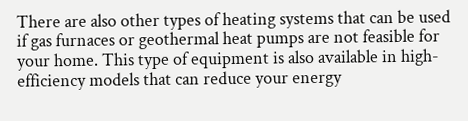There are also other types of heating systems that can be used if gas furnaces or geothermal heat pumps are not feasible for your home. This type of equipment is also available in high-efficiency models that can reduce your energy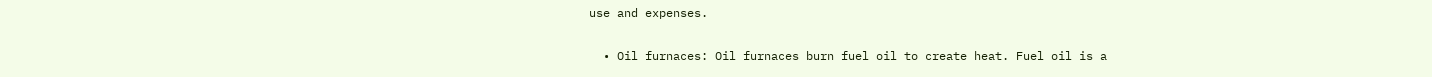use and expenses.

  • Oil furnaces: Oil furnaces burn fuel oil to create heat. Fuel oil is a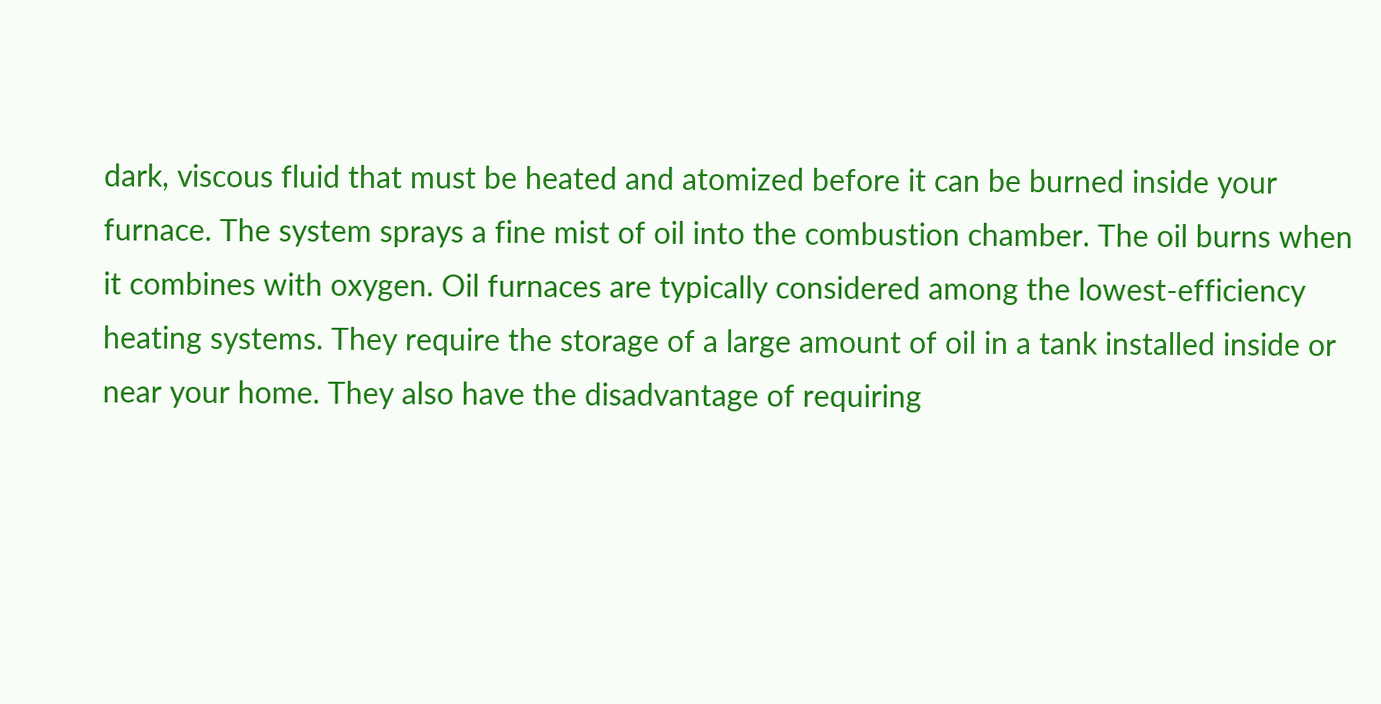dark, viscous fluid that must be heated and atomized before it can be burned inside your furnace. The system sprays a fine mist of oil into the combustion chamber. The oil burns when it combines with oxygen. Oil furnaces are typically considered among the lowest-efficiency heating systems. They require the storage of a large amount of oil in a tank installed inside or near your home. They also have the disadvantage of requiring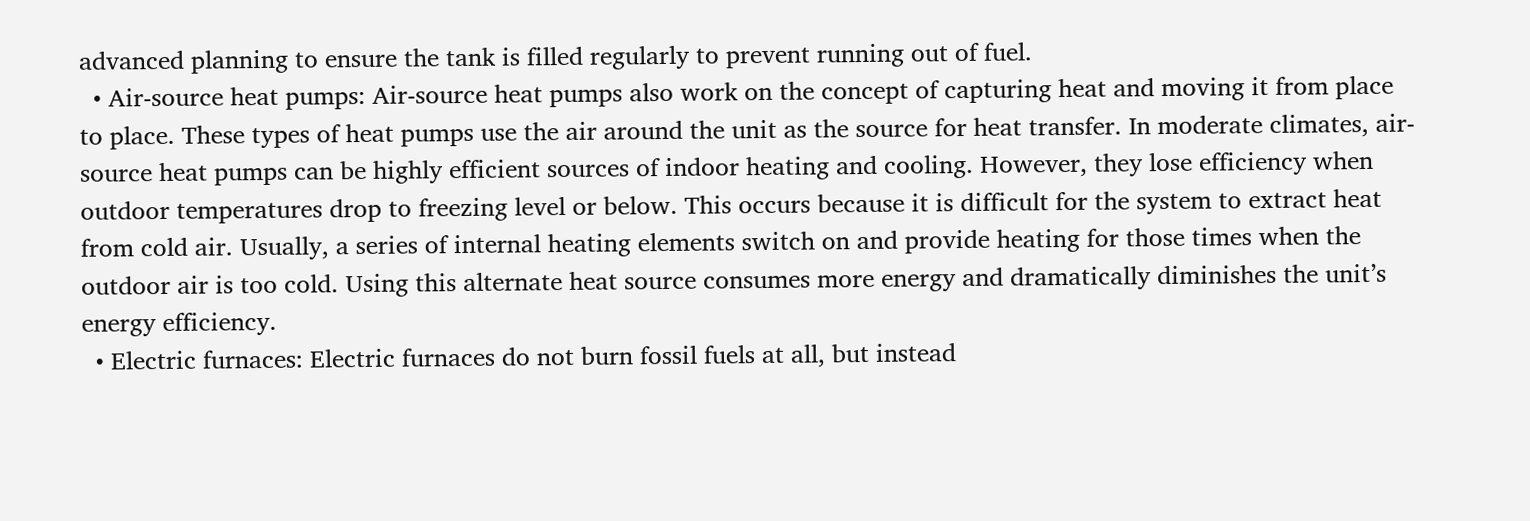advanced planning to ensure the tank is filled regularly to prevent running out of fuel.
  • Air-source heat pumps: Air-source heat pumps also work on the concept of capturing heat and moving it from place to place. These types of heat pumps use the air around the unit as the source for heat transfer. In moderate climates, air-source heat pumps can be highly efficient sources of indoor heating and cooling. However, they lose efficiency when outdoor temperatures drop to freezing level or below. This occurs because it is difficult for the system to extract heat from cold air. Usually, a series of internal heating elements switch on and provide heating for those times when the outdoor air is too cold. Using this alternate heat source consumes more energy and dramatically diminishes the unit’s energy efficiency.
  • Electric furnaces: Electric furnaces do not burn fossil fuels at all, but instead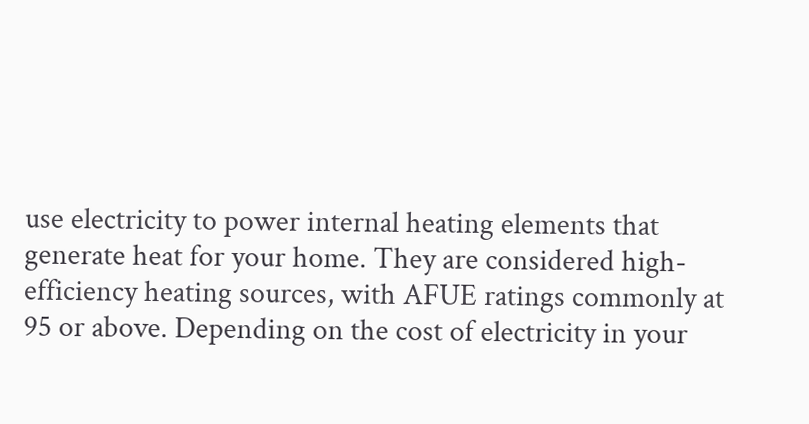use electricity to power internal heating elements that generate heat for your home. They are considered high-efficiency heating sources, with AFUE ratings commonly at 95 or above. Depending on the cost of electricity in your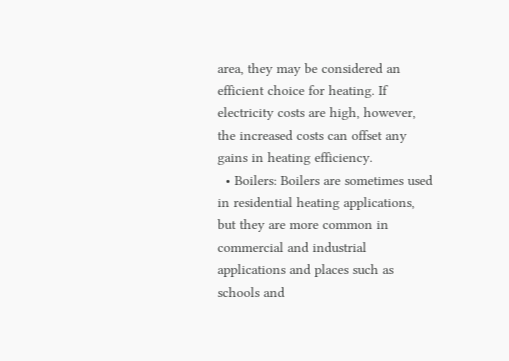area, they may be considered an efficient choice for heating. If electricity costs are high, however, the increased costs can offset any gains in heating efficiency.
  • Boilers: Boilers are sometimes used in residential heating applications, but they are more common in commercial and industrial applications and places such as schools and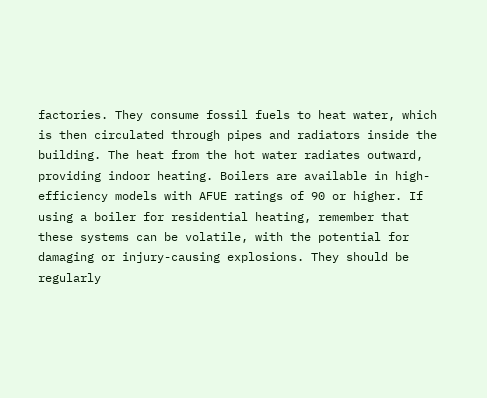factories. They consume fossil fuels to heat water, which is then circulated through pipes and radiators inside the building. The heat from the hot water radiates outward, providing indoor heating. Boilers are available in high-efficiency models with AFUE ratings of 90 or higher. If using a boiler for residential heating, remember that these systems can be volatile, with the potential for damaging or injury-causing explosions. They should be regularly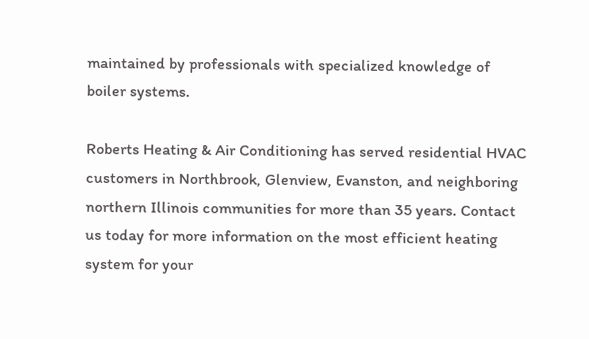maintained by professionals with specialized knowledge of boiler systems.

Roberts Heating & Air Conditioning has served residential HVAC customers in Northbrook, Glenview, Evanston, and neighboring northern Illinois communities for more than 35 years. Contact us today for more information on the most efficient heating system for your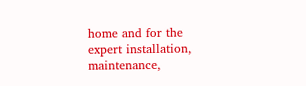home and for the expert installation, maintenance,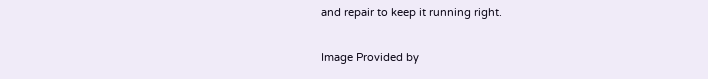and repair to keep it running right.

Image Provided by